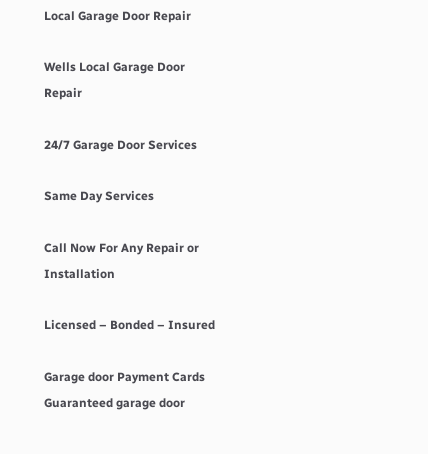Local Garage Door Repair

Wells Local Garage Door Repair

24/7 Garage Door Services

Same Day Services

Call Now For Any Repair or Installation

Licensed – Bonded – Insured

Garage door Payment Cards
Guaranteed garage door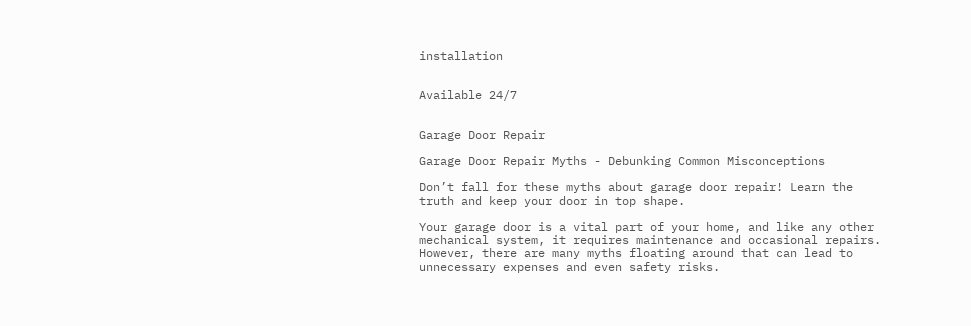installation


Available 24/7


Garage Door Repair

Garage Door Repair Myths - Debunking Common Misconceptions

Don’t fall for these myths about garage door repair! Learn the truth and keep your door in top shape.

Your garage door is a vital part of your home, and like any other mechanical system, it requires maintenance and occasional repairs. However, there are many myths floating around that can lead to unnecessary expenses and even safety risks.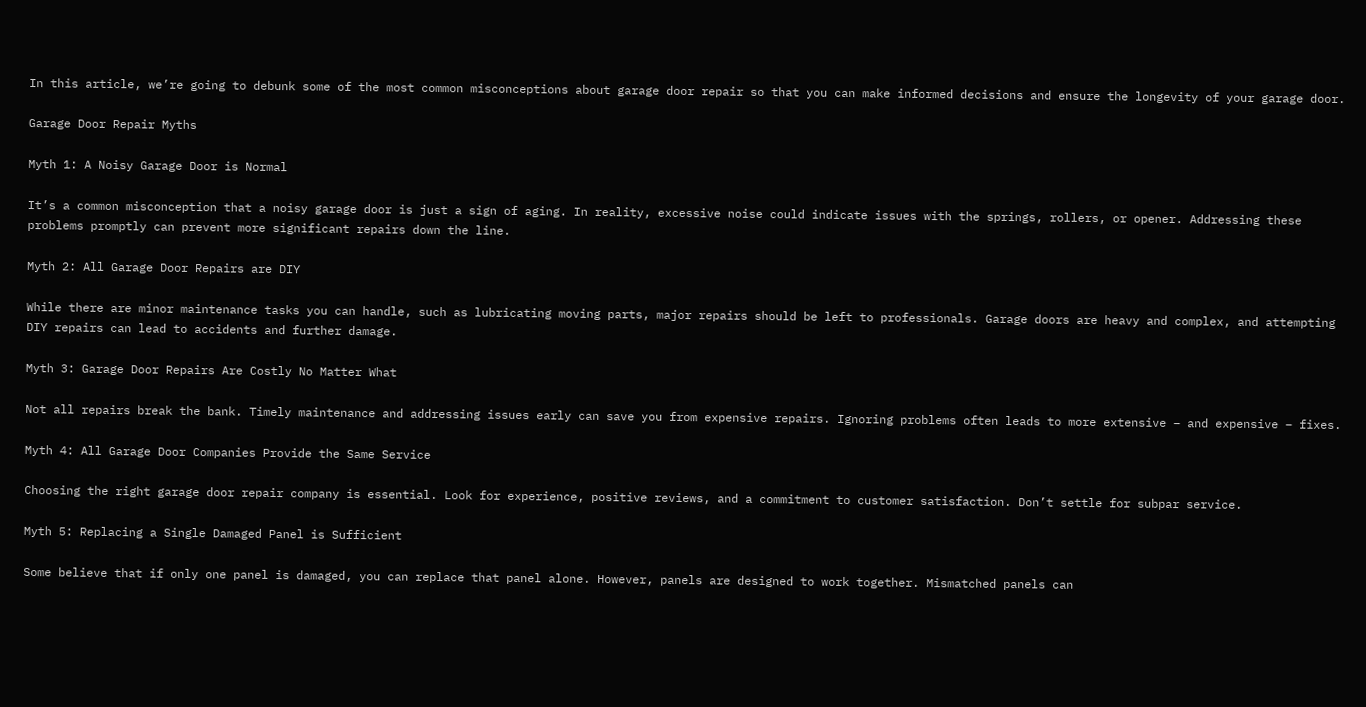In this article, we’re going to debunk some of the most common misconceptions about garage door repair so that you can make informed decisions and ensure the longevity of your garage door.

Garage Door Repair Myths

Myth 1: A Noisy Garage Door is Normal

It’s a common misconception that a noisy garage door is just a sign of aging. In reality, excessive noise could indicate issues with the springs, rollers, or opener. Addressing these problems promptly can prevent more significant repairs down the line.

Myth 2: All Garage Door Repairs are DIY

While there are minor maintenance tasks you can handle, such as lubricating moving parts, major repairs should be left to professionals. Garage doors are heavy and complex, and attempting DIY repairs can lead to accidents and further damage.

Myth 3: Garage Door Repairs Are Costly No Matter What

Not all repairs break the bank. Timely maintenance and addressing issues early can save you from expensive repairs. Ignoring problems often leads to more extensive – and expensive – fixes.

Myth 4: All Garage Door Companies Provide the Same Service

Choosing the right garage door repair company is essential. Look for experience, positive reviews, and a commitment to customer satisfaction. Don’t settle for subpar service.

Myth 5: Replacing a Single Damaged Panel is Sufficient

Some believe that if only one panel is damaged, you can replace that panel alone. However, panels are designed to work together. Mismatched panels can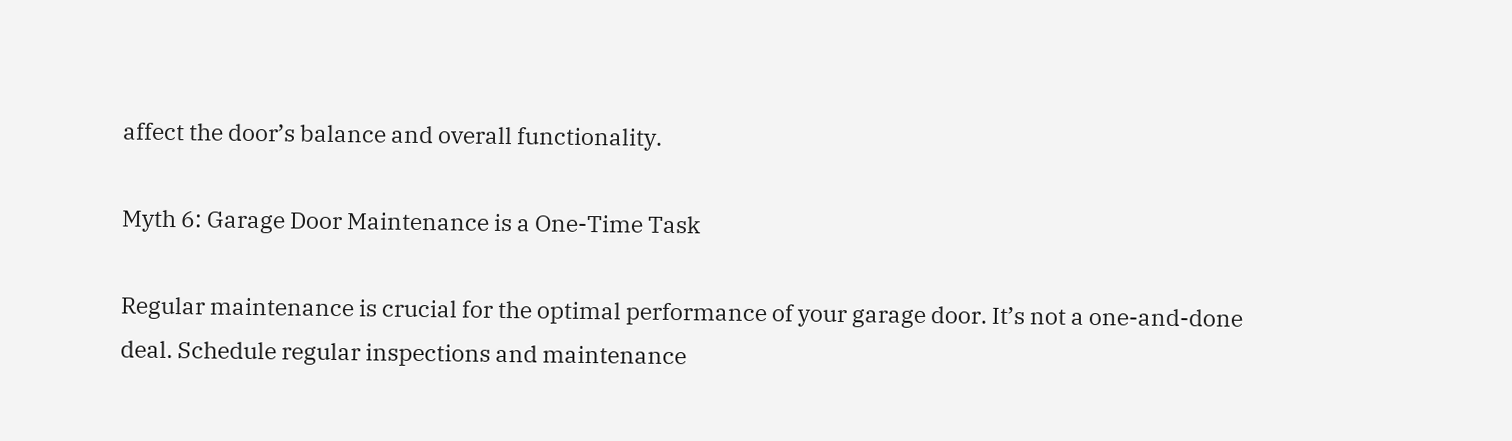affect the door’s balance and overall functionality.

Myth 6: Garage Door Maintenance is a One-Time Task

Regular maintenance is crucial for the optimal performance of your garage door. It’s not a one-and-done deal. Schedule regular inspections and maintenance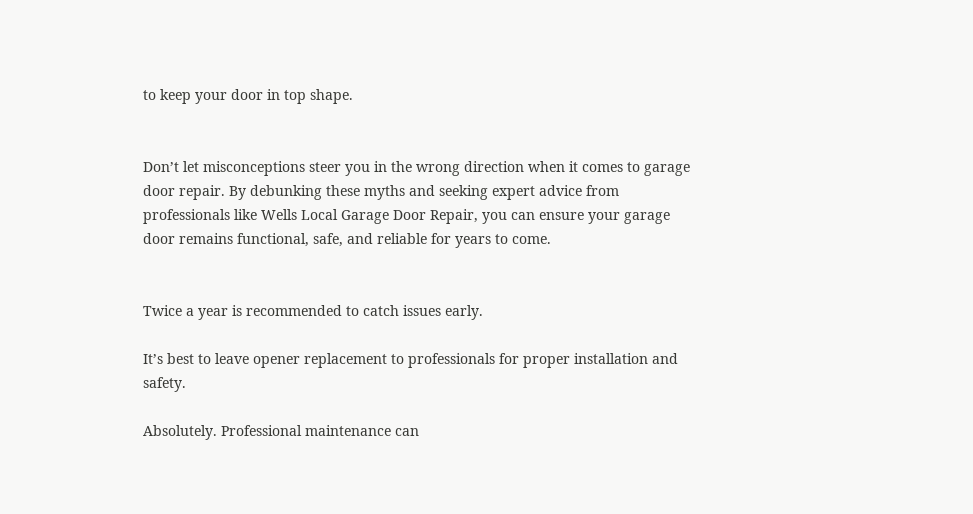to keep your door in top shape.


Don’t let misconceptions steer you in the wrong direction when it comes to garage door repair. By debunking these myths and seeking expert advice from professionals like Wells Local Garage Door Repair, you can ensure your garage door remains functional, safe, and reliable for years to come.


Twice a year is recommended to catch issues early.

It’s best to leave opener replacement to professionals for proper installation and safety.

Absolutely. Professional maintenance can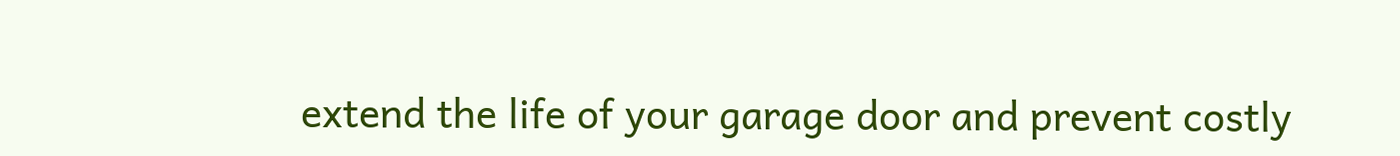extend the life of your garage door and prevent costly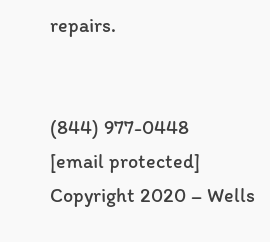repairs.


(844) 977-0448
[email protected]
Copyright 2020 – Wells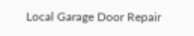Local Garage Door Repair